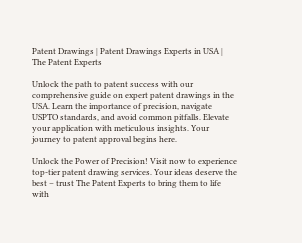Patent Drawings | Patent Drawings Experts in USA | The Patent Experts

Unlock the path to patent success with our comprehensive guide on expert patent drawings in the USA. Learn the importance of precision, navigate USPTO standards, and avoid common pitfalls. Elevate your application with meticulous insights. Your journey to patent approval begins here.

Unlock the Power of Precision! Visit now to experience top-tier patent drawing services. Your ideas deserve the best – trust The Patent Experts to bring them to life with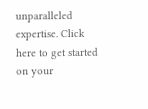unparalleled expertise. Click here to get started on your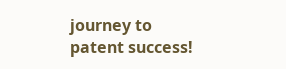journey to patent success!